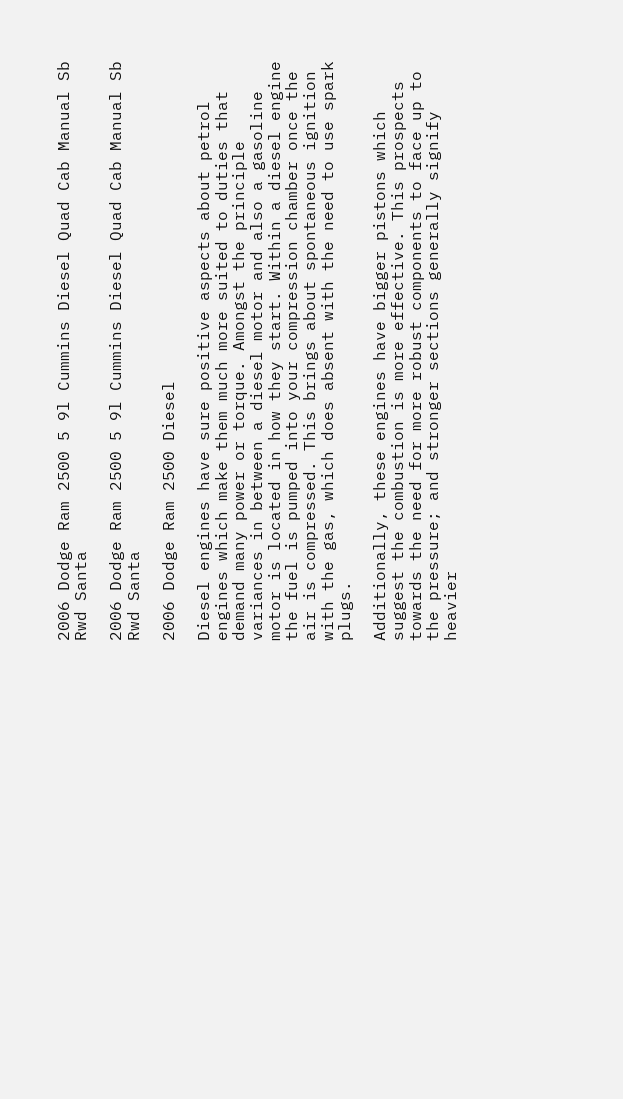2006 Dodge Ram 2500 5 9l Cummins Diesel Quad Cab Manual Sb Rwd Santa

2006 Dodge Ram 2500 5 9l Cummins Diesel Quad Cab Manual Sb Rwd Santa

2006 Dodge Ram 2500 Diesel

Diesel engines have sure positive aspects about petrol engines which make them much more suited to duties that demand many power or torque. Amongst the principle variances in between a diesel motor and also a gasoline motor is located in how they start. Within a diesel engine the fuel is pumped into your compression chamber once the air is compressed. This brings about spontaneous ignition with the gas, which does absent with the need to use spark plugs.

Additionally, these engines have bigger pistons which suggest the combustion is more effective. This prospects towards the need for more robust components to face up to the pressure; and stronger sections generally signify heavier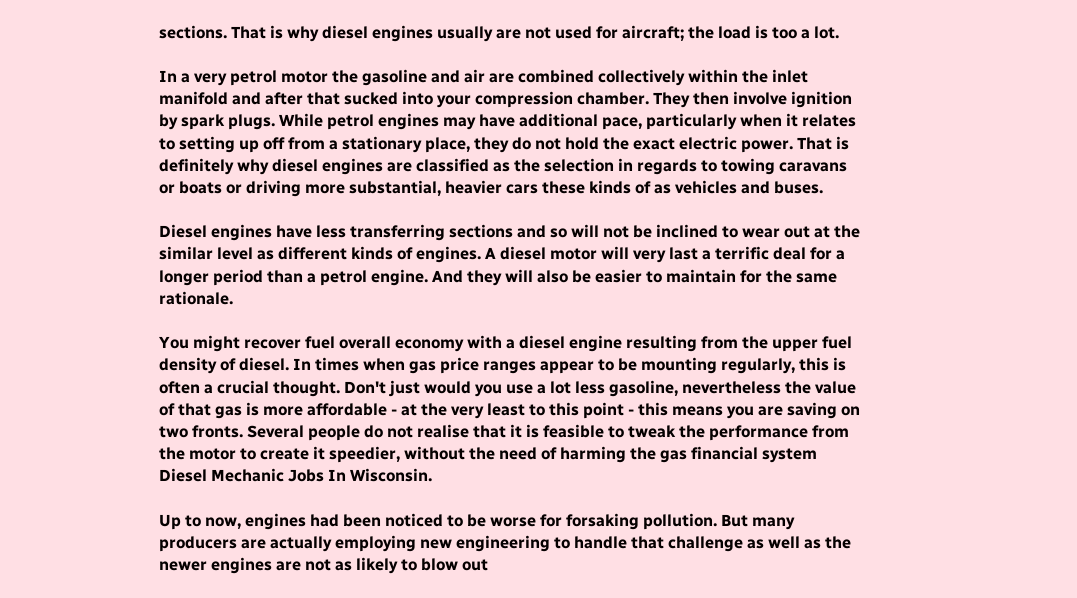sections. That is why diesel engines usually are not used for aircraft; the load is too a lot.

In a very petrol motor the gasoline and air are combined collectively within the inlet manifold and after that sucked into your compression chamber. They then involve ignition by spark plugs. While petrol engines may have additional pace, particularly when it relates to setting up off from a stationary place, they do not hold the exact electric power. That is definitely why diesel engines are classified as the selection in regards to towing caravans or boats or driving more substantial, heavier cars these kinds of as vehicles and buses.

Diesel engines have less transferring sections and so will not be inclined to wear out at the similar level as different kinds of engines. A diesel motor will very last a terrific deal for a longer period than a petrol engine. And they will also be easier to maintain for the same rationale.

You might recover fuel overall economy with a diesel engine resulting from the upper fuel density of diesel. In times when gas price ranges appear to be mounting regularly, this is often a crucial thought. Don't just would you use a lot less gasoline, nevertheless the value of that gas is more affordable - at the very least to this point - this means you are saving on two fronts. Several people do not realise that it is feasible to tweak the performance from the motor to create it speedier, without the need of harming the gas financial system Diesel Mechanic Jobs In Wisconsin.

Up to now, engines had been noticed to be worse for forsaking pollution. But many producers are actually employing new engineering to handle that challenge as well as the newer engines are not as likely to blow out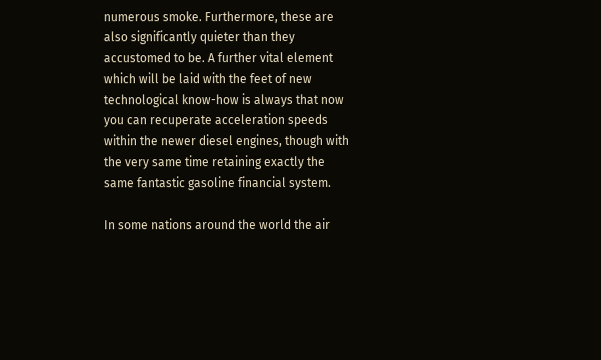numerous smoke. Furthermore, these are also significantly quieter than they accustomed to be. A further vital element which will be laid with the feet of new technological know-how is always that now you can recuperate acceleration speeds within the newer diesel engines, though with the very same time retaining exactly the same fantastic gasoline financial system.

In some nations around the world the air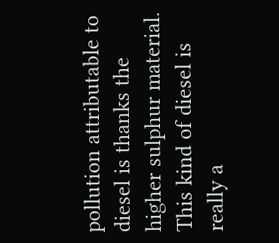pollution attributable to diesel is thanks the higher sulphur material. This kind of diesel is really a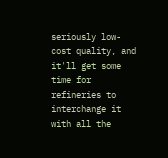seriously low-cost quality, and it'll get some time for refineries to interchange it with all the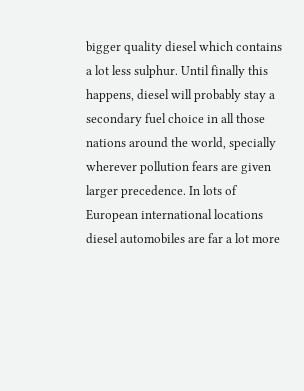bigger quality diesel which contains a lot less sulphur. Until finally this happens, diesel will probably stay a secondary fuel choice in all those nations around the world, specially wherever pollution fears are given larger precedence. In lots of European international locations diesel automobiles are far a lot more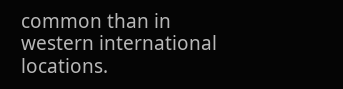common than in western international locations.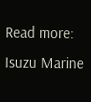Read more: Isuzu Marine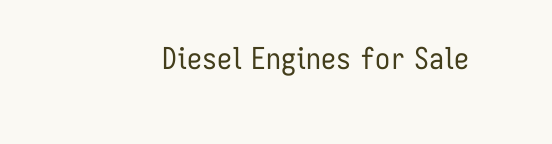Diesel Engines for Sale